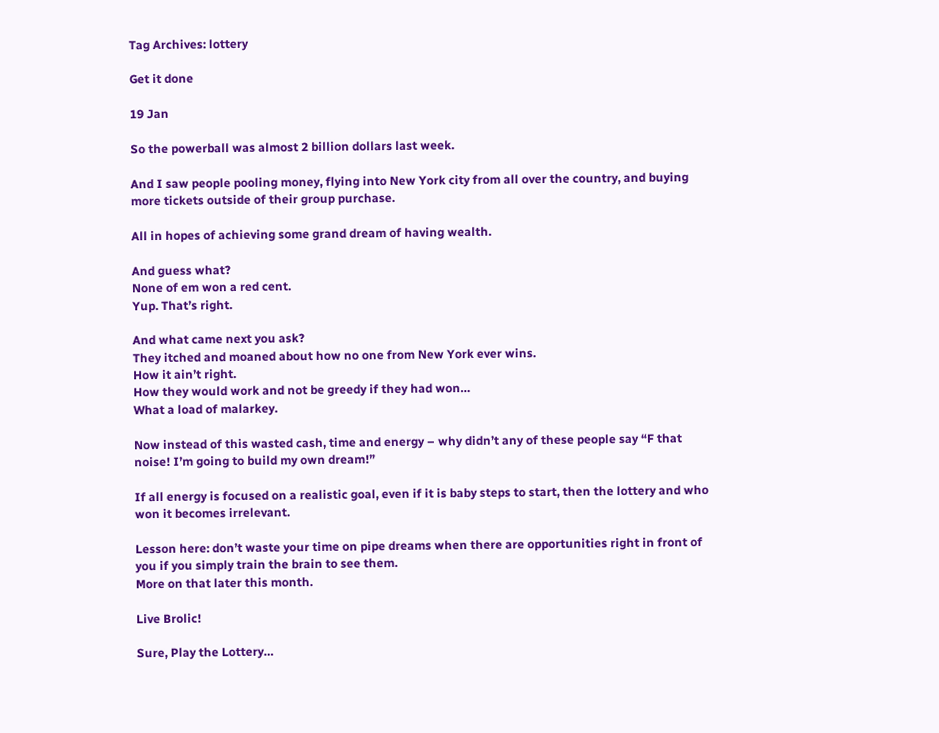Tag Archives: lottery

Get it done

19 Jan

So the powerball was almost 2 billion dollars last week.

And I saw people pooling money, flying into New York city from all over the country, and buying more tickets outside of their group purchase.

All in hopes of achieving some grand dream of having wealth.

And guess what?
None of em won a red cent.
Yup. That’s right.

And what came next you ask?
They itched and moaned about how no one from New York ever wins.
How it ain’t right.
How they would work and not be greedy if they had won…
What a load of malarkey.

Now instead of this wasted cash, time and energy – why didn’t any of these people say “F that noise! I’m going to build my own dream!”

If all energy is focused on a realistic goal, even if it is baby steps to start, then the lottery and who won it becomes irrelevant.

Lesson here: don’t waste your time on pipe dreams when there are opportunities right in front of you if you simply train the brain to see them.
More on that later this month.

Live Brolic!

Sure, Play the Lottery…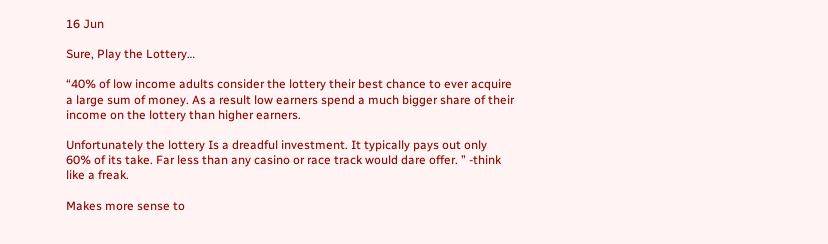16 Jun

Sure, Play the Lottery…

“40% of low income adults consider the lottery their best chance to ever acquire a large sum of money. As a result low earners spend a much bigger share of their income on the lottery than higher earners.

Unfortunately the lottery Is a dreadful investment. It typically pays out only 60% of its take. Far less than any casino or race track would dare offer. ” -think like a freak.

Makes more sense to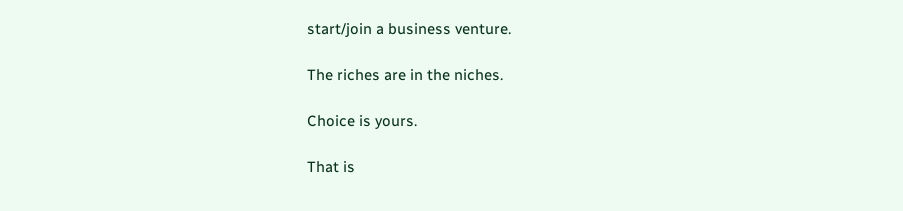start/join a business venture.

The riches are in the niches.

Choice is yours.

That is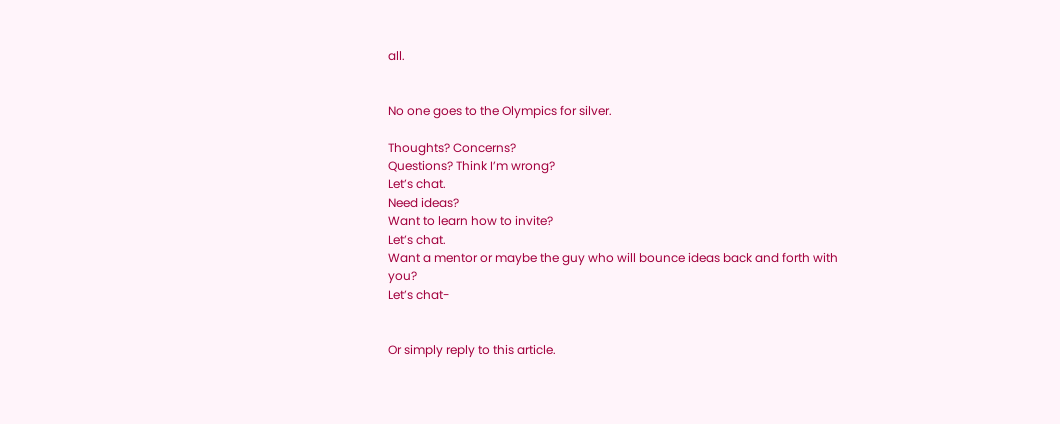all.


No one goes to the Olympics for silver.

Thoughts? Concerns?
Questions? Think I’m wrong?
Let’s chat.
Need ideas?
Want to learn how to invite?
Let’s chat.
Want a mentor or maybe the guy who will bounce ideas back and forth with you?
Let’s chat-


Or simply reply to this article.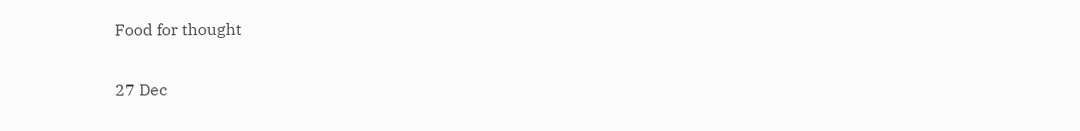Food for thought

27 Dec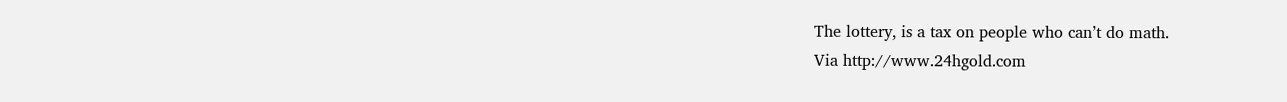The lottery, is a tax on people who can’t do math.
Via http://www.24hgold.com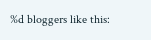%d bloggers like this: